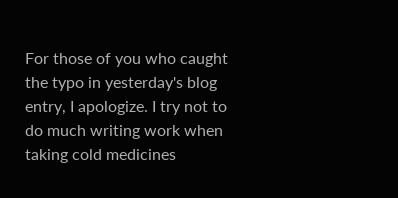For those of you who caught the typo in yesterday's blog entry, I apologize. I try not to do much writing work when taking cold medicines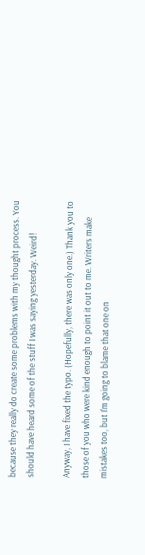because they really do create some problems with my thought process. You should have heard some of the stuff I was saying yesterday. Weird!

Anyway, I have fixed the typo. (Hopefully, there was only one.) Thank you to those of you who were kind enough to point it out to me. Writers make mistakes too, but I'm going to blame that one on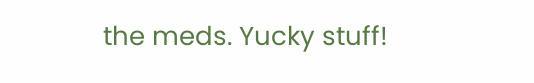the meds. Yucky stuff!